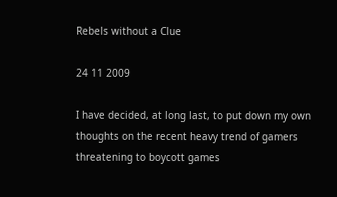Rebels without a Clue

24 11 2009

I have decided, at long last, to put down my own thoughts on the recent heavy trend of gamers threatening to boycott games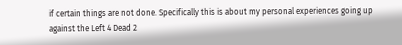if certain things are not done. Specifically this is about my personal experiences going up against the Left 4 Dead 2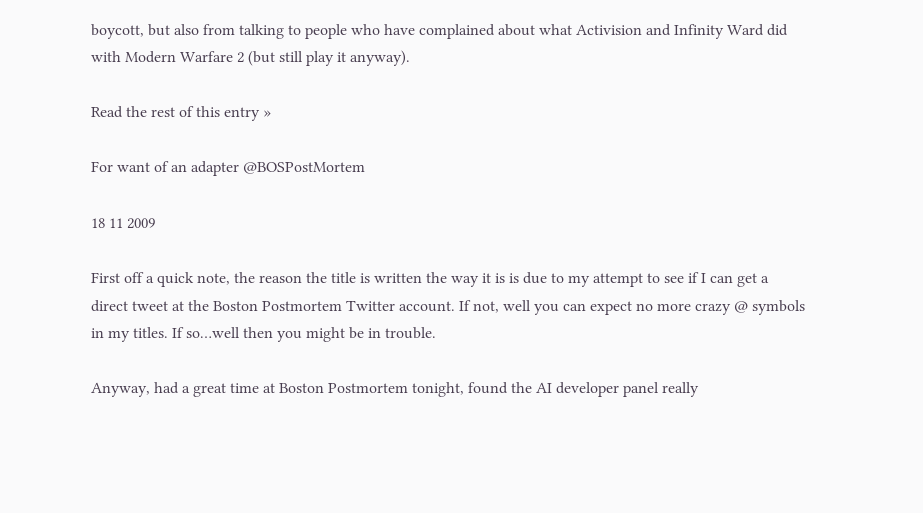boycott, but also from talking to people who have complained about what Activision and Infinity Ward did with Modern Warfare 2 (but still play it anyway).

Read the rest of this entry »

For want of an adapter @BOSPostMortem

18 11 2009

First off a quick note, the reason the title is written the way it is is due to my attempt to see if I can get a direct tweet at the Boston Postmortem Twitter account. If not, well you can expect no more crazy @ symbols in my titles. If so…well then you might be in trouble.

Anyway, had a great time at Boston Postmortem tonight, found the AI developer panel really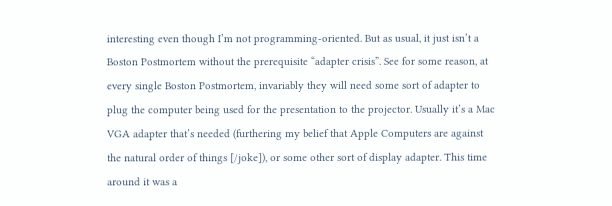interesting even though I’m not programming-oriented. But as usual, it just isn’t a Boston Postmortem without the prerequisite “adapter crisis”. See for some reason, at every single Boston Postmortem, invariably they will need some sort of adapter to plug the computer being used for the presentation to the projector. Usually it’s a Mac VGA adapter that’s needed (furthering my belief that Apple Computers are against the natural order of things [/joke]), or some other sort of display adapter. This time around it was a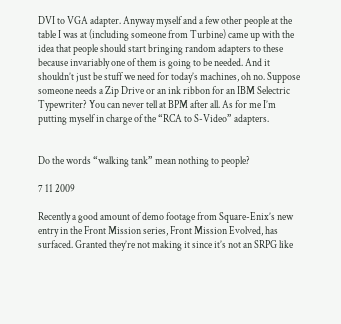DVI to VGA adapter. Anyway myself and a few other people at the table I was at (including someone from Turbine) came up with the idea that people should start bringing random adapters to these because invariably one of them is going to be needed. And it shouldn’t just be stuff we need for today’s machines, oh no. Suppose someone needs a Zip Drive or an ink ribbon for an IBM Selectric Typewriter? You can never tell at BPM after all. As for me I’m putting myself in charge of the “RCA to S-Video” adapters.


Do the words “walking tank” mean nothing to people?

7 11 2009

Recently a good amount of demo footage from Square-Enix’s new entry in the Front Mission series, Front Mission Evolved, has surfaced. Granted they’re not making it since it’s not an SRPG like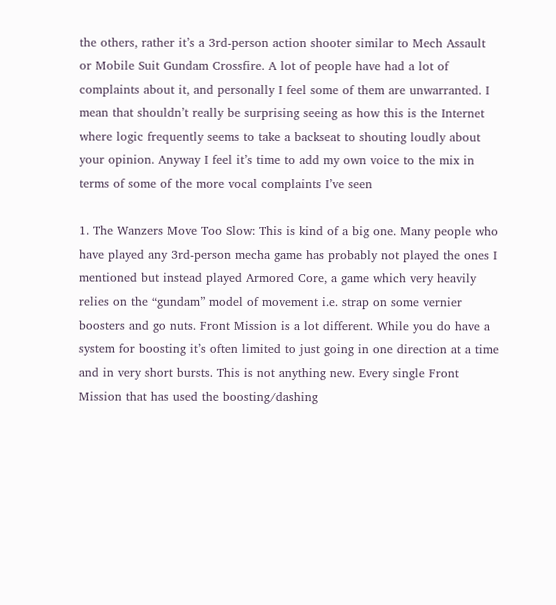the others, rather it’s a 3rd-person action shooter similar to Mech Assault or Mobile Suit Gundam Crossfire. A lot of people have had a lot of complaints about it, and personally I feel some of them are unwarranted. I mean that shouldn’t really be surprising seeing as how this is the Internet where logic frequently seems to take a backseat to shouting loudly about your opinion. Anyway I feel it’s time to add my own voice to the mix in terms of some of the more vocal complaints I’ve seen

1. The Wanzers Move Too Slow: This is kind of a big one. Many people who have played any 3rd-person mecha game has probably not played the ones I mentioned but instead played Armored Core, a game which very heavily relies on the “gundam” model of movement i.e. strap on some vernier boosters and go nuts. Front Mission is a lot different. While you do have a system for boosting it’s often limited to just going in one direction at a time and in very short bursts. This is not anything new. Every single Front Mission that has used the boosting/dashing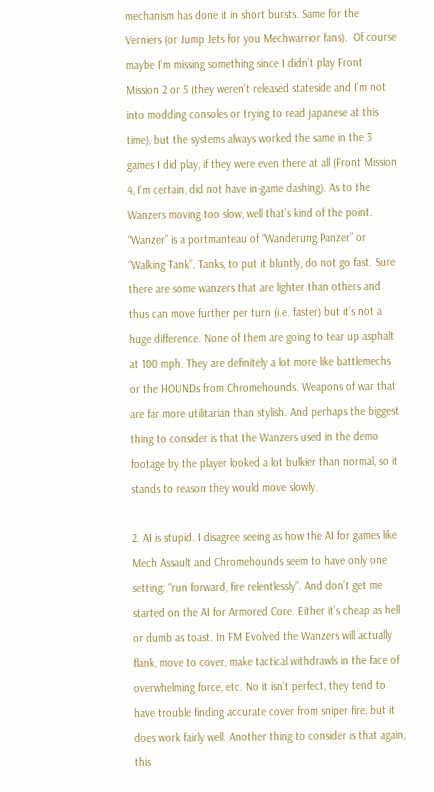mechanism has done it in short bursts. Same for the Verniers (or Jump Jets for you Mechwarrior fans).  Of course maybe I’m missing something since I didn’t play Front Mission 2 or 5 (they weren’t released stateside and I’m not into modding consoles or trying to read japanese at this time), but the systems always worked the same in the 3 games I did play, if they were even there at all (Front Mission 4, I’m certain, did not have in-game dashing). As to the Wanzers moving too slow, well that’s kind of the point. “Wanzer” is a portmanteau of “Wanderung Panzer” or “Walking Tank”. Tanks, to put it bluntly, do not go fast. Sure there are some wanzers that are lighter than others and thus can move further per turn (i.e. faster) but it’s not a huge difference. None of them are going to tear up asphalt at 100 mph. They are definitely a lot more like battlemechs or the HOUNDs from Chromehounds. Weapons of war that are far more utilitarian than stylish. And perhaps the biggest thing to consider is that the Wanzers used in the demo footage by the player looked a lot bulkier than normal, so it stands to reason they would move slowly.

2. AI is stupid. I disagree seeing as how the AI for games like Mech Assault and Chromehounds seem to have only one setting: “run forward, fire relentlessly”. And don’t get me started on the AI for Armored Core. Either it’s cheap as hell or dumb as toast. In FM Evolved the Wanzers will actually flank, move to cover, make tactical withdrawls in the face of overwhelming force, etc. No it isn’t perfect, they tend to have trouble finding accurate cover from sniper fire, but it does work fairly well. Another thing to consider is that again, this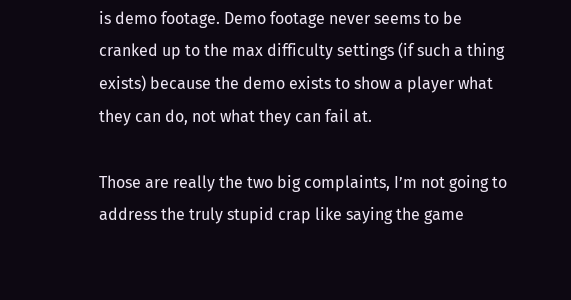is demo footage. Demo footage never seems to be cranked up to the max difficulty settings (if such a thing exists) because the demo exists to show a player what they can do, not what they can fail at.

Those are really the two big complaints, I’m not going to address the truly stupid crap like saying the game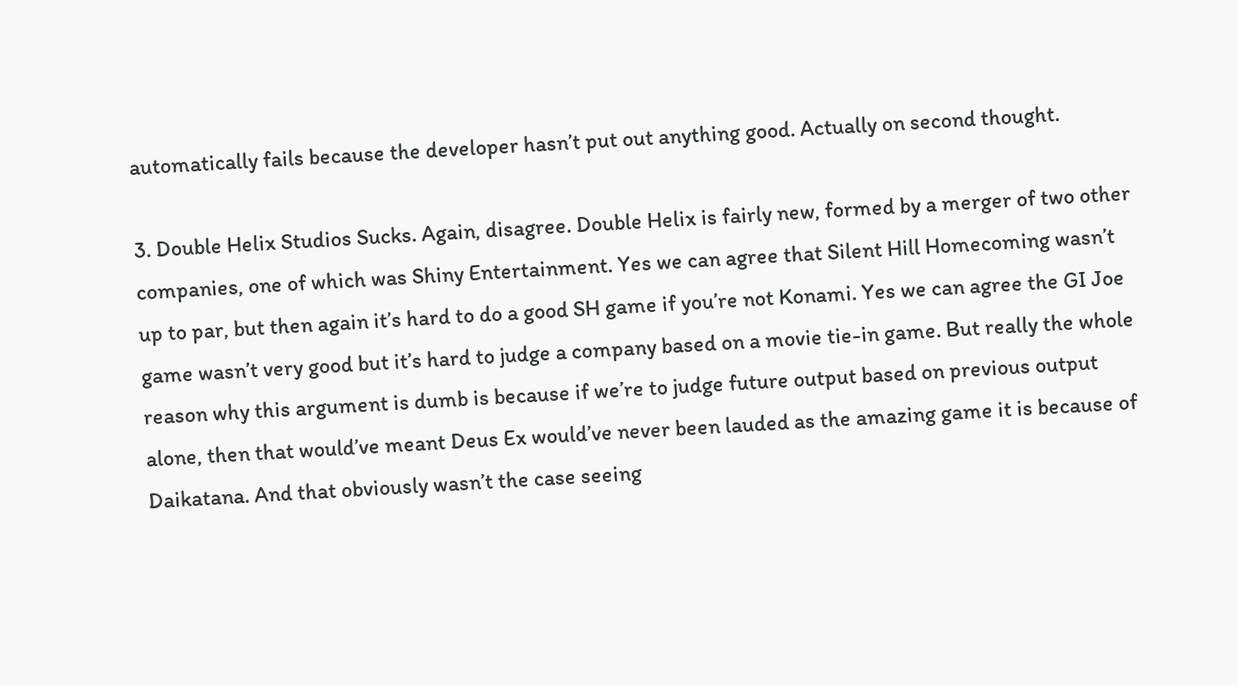automatically fails because the developer hasn’t put out anything good. Actually on second thought.

3. Double Helix Studios Sucks. Again, disagree. Double Helix is fairly new, formed by a merger of two other companies, one of which was Shiny Entertainment. Yes we can agree that Silent Hill Homecoming wasn’t up to par, but then again it’s hard to do a good SH game if you’re not Konami. Yes we can agree the GI Joe game wasn’t very good but it’s hard to judge a company based on a movie tie-in game. But really the whole reason why this argument is dumb is because if we’re to judge future output based on previous output alone, then that would’ve meant Deus Ex would’ve never been lauded as the amazing game it is because of Daikatana. And that obviously wasn’t the case seeing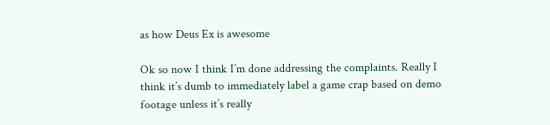as how Deus Ex is awesome

Ok so now I think I’m done addressing the complaints. Really I think it’s dumb to immediately label a game crap based on demo footage unless it’s really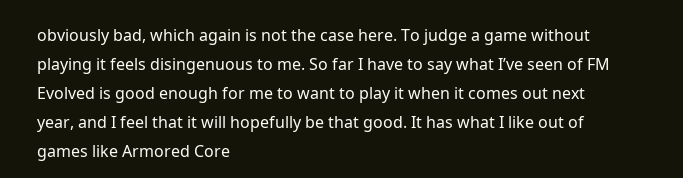obviously bad, which again is not the case here. To judge a game without playing it feels disingenuous to me. So far I have to say what I’ve seen of FM Evolved is good enough for me to want to play it when it comes out next year, and I feel that it will hopefully be that good. It has what I like out of games like Armored Core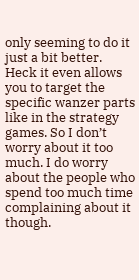only seeming to do it just a bit better. Heck it even allows you to target the specific wanzer parts like in the strategy games. So I don’t worry about it too much. I do worry about the people who spend too much time complaining about it though.